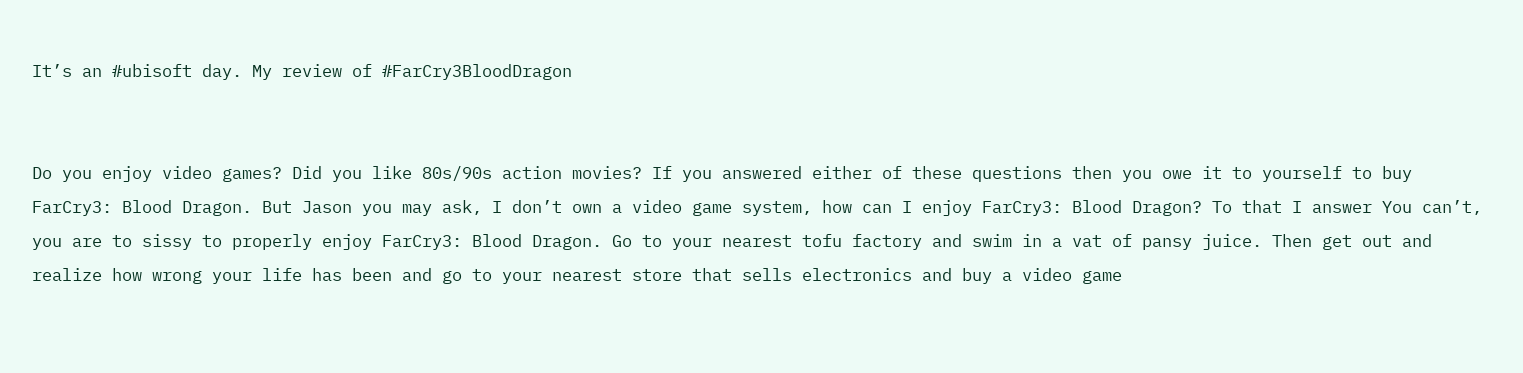It’s an #ubisoft day. My review of #FarCry3BloodDragon


Do you enjoy video games? Did you like 80s/90s action movies? If you answered either of these questions then you owe it to yourself to buy FarCry3: Blood Dragon. But Jason you may ask, I don’t own a video game system, how can I enjoy FarCry3: Blood Dragon? To that I answer You can’t, you are to sissy to properly enjoy FarCry3: Blood Dragon. Go to your nearest tofu factory and swim in a vat of pansy juice. Then get out and realize how wrong your life has been and go to your nearest store that sells electronics and buy a video game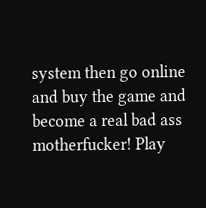system then go online and buy the game and become a real bad ass motherfucker! Play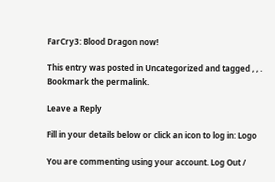FarCry3: Blood Dragon now!

This entry was posted in Uncategorized and tagged , , . Bookmark the permalink.

Leave a Reply

Fill in your details below or click an icon to log in: Logo

You are commenting using your account. Log Out /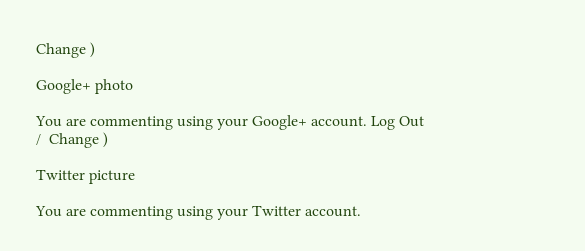Change )

Google+ photo

You are commenting using your Google+ account. Log Out /  Change )

Twitter picture

You are commenting using your Twitter account.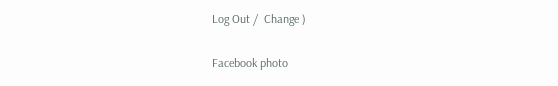Log Out /  Change )

Facebook photo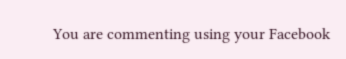You are commenting using your Facebook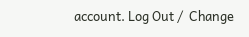account. Log Out /  Change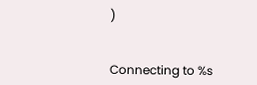)


Connecting to %s